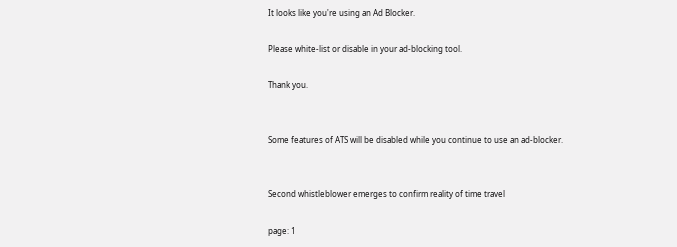It looks like you're using an Ad Blocker.

Please white-list or disable in your ad-blocking tool.

Thank you.


Some features of ATS will be disabled while you continue to use an ad-blocker.


Second whistleblower emerges to confirm reality of time travel

page: 1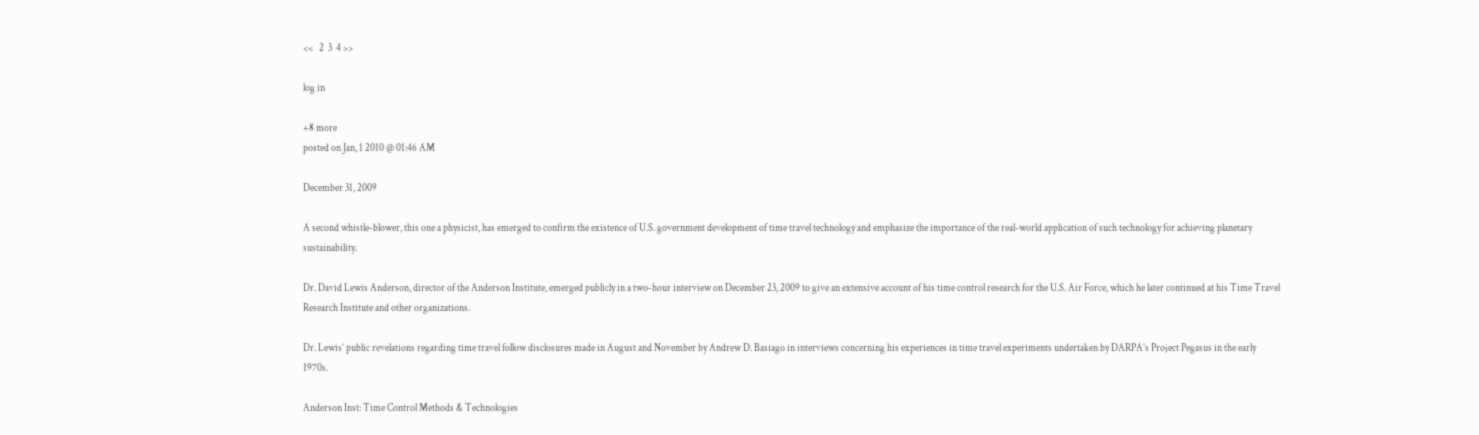<<   2  3  4 >>

log in

+8 more
posted on Jan, 1 2010 @ 01:46 AM

December 31, 2009

A second whistle-blower, this one a physicist, has emerged to confirm the existence of U.S. government development of time travel technology and emphasize the importance of the real-world application of such technology for achieving planetary sustainability.

Dr. David Lewis Anderson, director of the Anderson Institute, emerged publicly in a two-hour interview on December 23, 2009 to give an extensive account of his time control research for the U.S. Air Force, which he later continued at his Time Travel Research Institute and other organizations.

Dr. Lewis’ public revelations regarding time travel follow disclosures made in August and November by Andrew D. Basiago in interviews concerning his experiences in time travel experiments undertaken by DARPA’s Project Pegasus in the early 1970s.

Anderson Inst: Time Control Methods & Technologies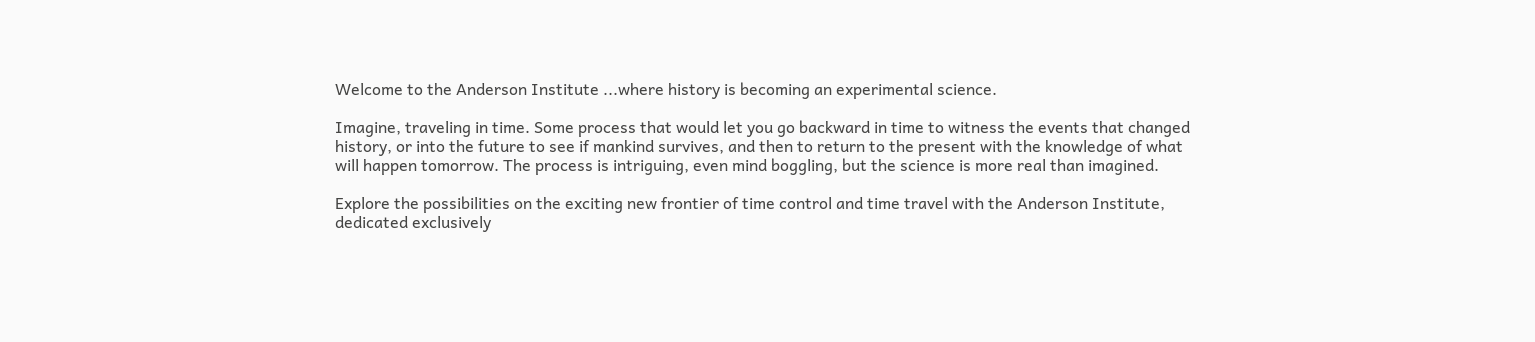Welcome to the Anderson Institute ...where history is becoming an experimental science.

Imagine, traveling in time. Some process that would let you go backward in time to witness the events that changed history, or into the future to see if mankind survives, and then to return to the present with the knowledge of what will happen tomorrow. The process is intriguing, even mind boggling, but the science is more real than imagined.

Explore the possibilities on the exciting new frontier of time control and time travel with the Anderson Institute, dedicated exclusively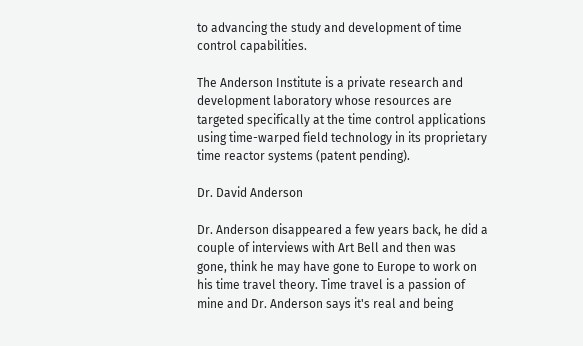to advancing the study and development of time control capabilities.

The Anderson Institute is a private research and development laboratory whose resources are targeted specifically at the time control applications using time-warped field technology in its proprietary time reactor systems (patent pending).

Dr. David Anderson

Dr. Anderson disappeared a few years back, he did a couple of interviews with Art Bell and then was gone, think he may have gone to Europe to work on his time travel theory. Time travel is a passion of mine and Dr. Anderson says it's real and being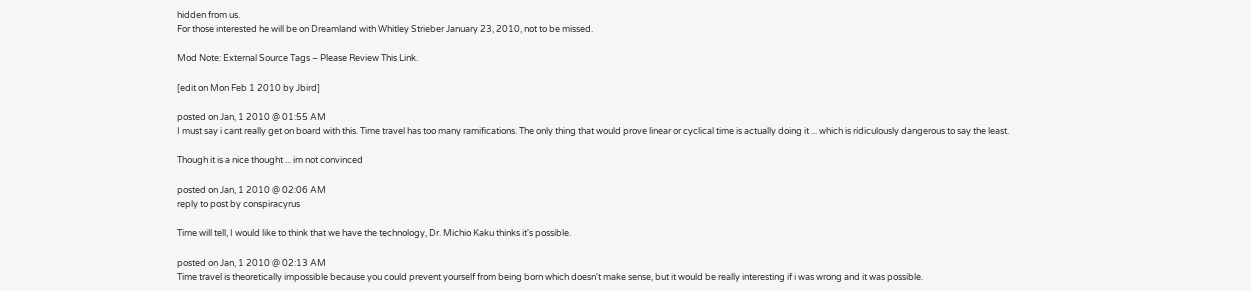hidden from us.
For those interested he will be on Dreamland with Whitley Strieber January 23, 2010, not to be missed.

Mod Note: External Source Tags – Please Review This Link.

[edit on Mon Feb 1 2010 by Jbird]

posted on Jan, 1 2010 @ 01:55 AM
I must say i cant really get on board with this. Time travel has too many ramifications. The only thing that would prove linear or cyclical time is actually doing it ... which is ridiculously dangerous to say the least.

Though it is a nice thought ... im not convinced

posted on Jan, 1 2010 @ 02:06 AM
reply to post by conspiracyrus

Time will tell, I would like to think that we have the technology, Dr. Michio Kaku thinks it's possible.

posted on Jan, 1 2010 @ 02:13 AM
Time travel is theoretically impossible because you could prevent yourself from being born which doesn't make sense, but it would be really interesting if i was wrong and it was possible.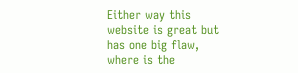Either way this website is great but has one big flaw, where is the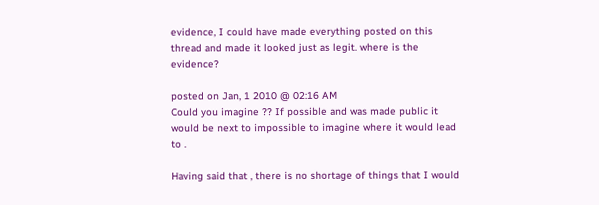evidence, I could have made everything posted on this thread and made it looked just as legit. where is the evidence?

posted on Jan, 1 2010 @ 02:16 AM
Could you imagine ?? If possible and was made public it would be next to impossible to imagine where it would lead to .

Having said that , there is no shortage of things that I would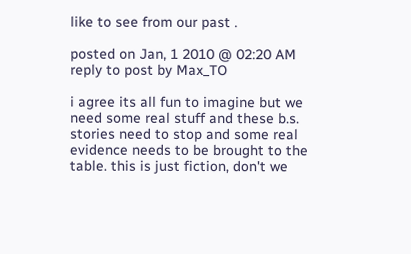like to see from our past .

posted on Jan, 1 2010 @ 02:20 AM
reply to post by Max_TO

i agree its all fun to imagine but we need some real stuff and these b.s. stories need to stop and some real evidence needs to be brought to the table. this is just fiction, don't we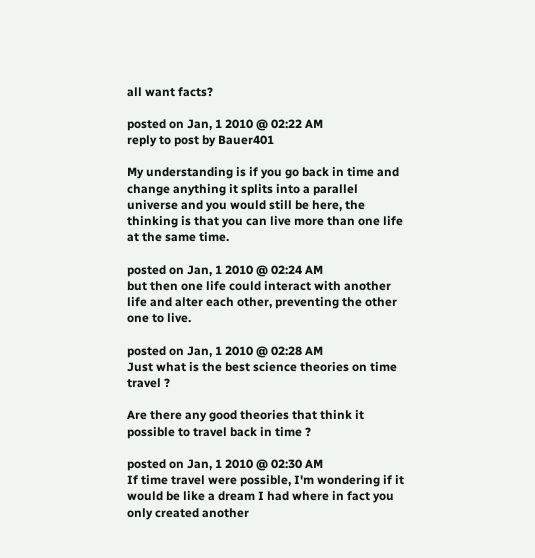all want facts?

posted on Jan, 1 2010 @ 02:22 AM
reply to post by Bauer401

My understanding is if you go back in time and change anything it splits into a parallel universe and you would still be here, the thinking is that you can live more than one life at the same time.

posted on Jan, 1 2010 @ 02:24 AM
but then one life could interact with another life and alter each other, preventing the other one to live.

posted on Jan, 1 2010 @ 02:28 AM
Just what is the best science theories on time travel ?

Are there any good theories that think it possible to travel back in time ?

posted on Jan, 1 2010 @ 02:30 AM
If time travel were possible, I'm wondering if it would be like a dream I had where in fact you only created another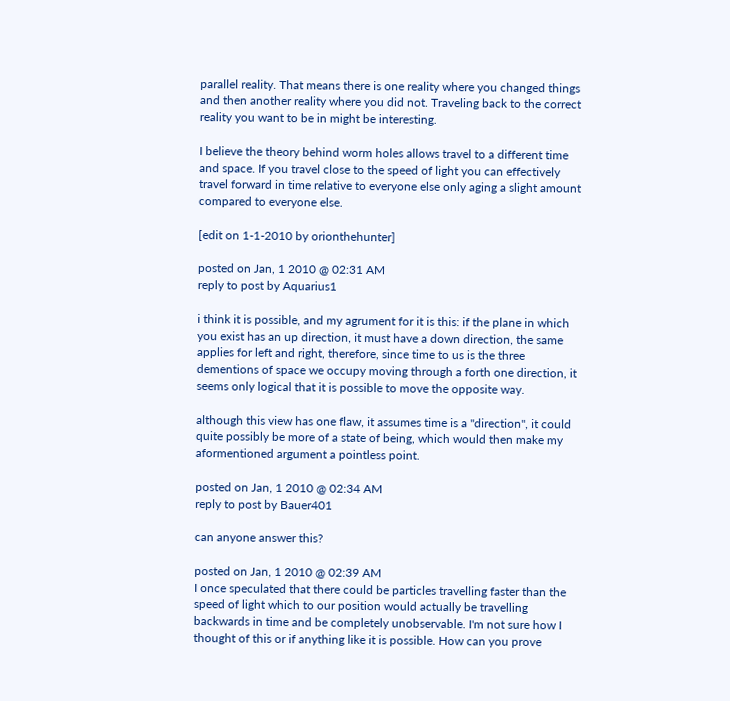parallel reality. That means there is one reality where you changed things and then another reality where you did not. Traveling back to the correct reality you want to be in might be interesting.

I believe the theory behind worm holes allows travel to a different time and space. If you travel close to the speed of light you can effectively travel forward in time relative to everyone else only aging a slight amount compared to everyone else.

[edit on 1-1-2010 by orionthehunter]

posted on Jan, 1 2010 @ 02:31 AM
reply to post by Aquarius1

i think it is possible, and my agrument for it is this: if the plane in which you exist has an up direction, it must have a down direction, the same applies for left and right, therefore, since time to us is the three dementions of space we occupy moving through a forth one direction, it seems only logical that it is possible to move the opposite way.

although this view has one flaw, it assumes time is a "direction", it could quite possibly be more of a state of being, which would then make my aformentioned argument a pointless point.

posted on Jan, 1 2010 @ 02:34 AM
reply to post by Bauer401

can anyone answer this?

posted on Jan, 1 2010 @ 02:39 AM
I once speculated that there could be particles travelling faster than the speed of light which to our position would actually be travelling backwards in time and be completely unobservable. I'm not sure how I thought of this or if anything like it is possible. How can you prove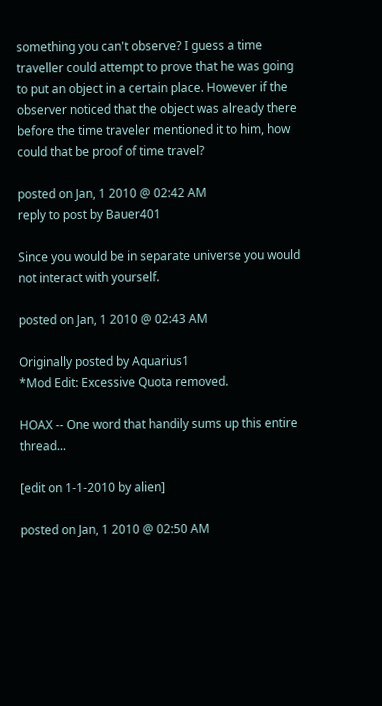something you can't observe? I guess a time traveller could attempt to prove that he was going to put an object in a certain place. However if the observer noticed that the object was already there before the time traveler mentioned it to him, how could that be proof of time travel?

posted on Jan, 1 2010 @ 02:42 AM
reply to post by Bauer401

Since you would be in separate universe you would not interact with yourself.

posted on Jan, 1 2010 @ 02:43 AM

Originally posted by Aquarius1
*Mod Edit: Excessive Quota removed.

HOAX -- One word that handily sums up this entire thread...

[edit on 1-1-2010 by alien]

posted on Jan, 1 2010 @ 02:50 AM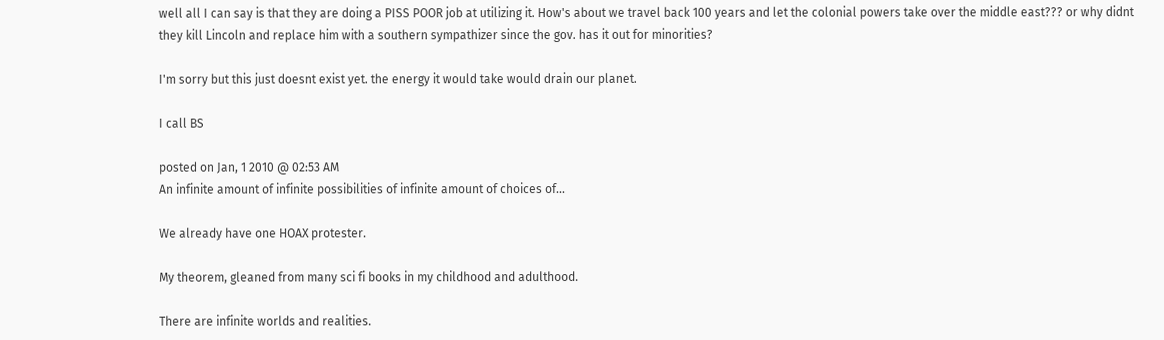well all I can say is that they are doing a PISS POOR job at utilizing it. How's about we travel back 100 years and let the colonial powers take over the middle east??? or why didnt they kill Lincoln and replace him with a southern sympathizer since the gov. has it out for minorities?

I'm sorry but this just doesnt exist yet. the energy it would take would drain our planet.

I call BS

posted on Jan, 1 2010 @ 02:53 AM
An infinite amount of infinite possibilities of infinite amount of choices of...

We already have one HOAX protester.

My theorem, gleaned from many sci fi books in my childhood and adulthood.

There are infinite worlds and realities.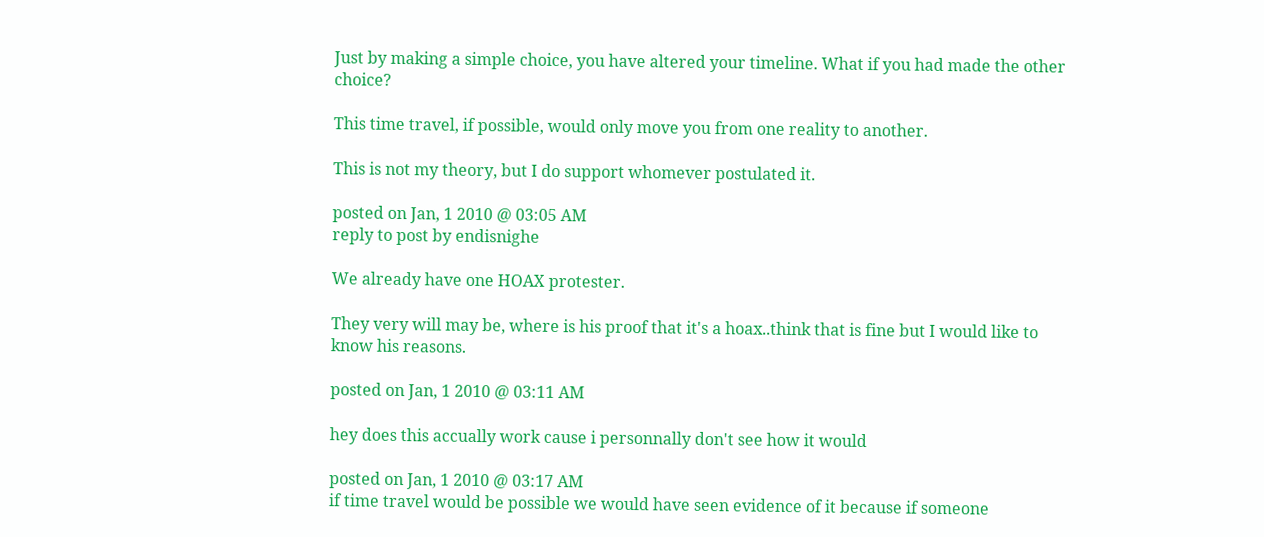Just by making a simple choice, you have altered your timeline. What if you had made the other choice?

This time travel, if possible, would only move you from one reality to another.

This is not my theory, but I do support whomever postulated it.

posted on Jan, 1 2010 @ 03:05 AM
reply to post by endisnighe

We already have one HOAX protester.

They very will may be, where is his proof that it's a hoax..think that is fine but I would like to know his reasons.

posted on Jan, 1 2010 @ 03:11 AM

hey does this accually work cause i personnally don't see how it would

posted on Jan, 1 2010 @ 03:17 AM
if time travel would be possible we would have seen evidence of it because if someone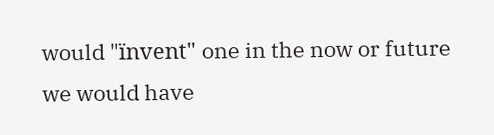would "ïnvent" one in the now or future we would have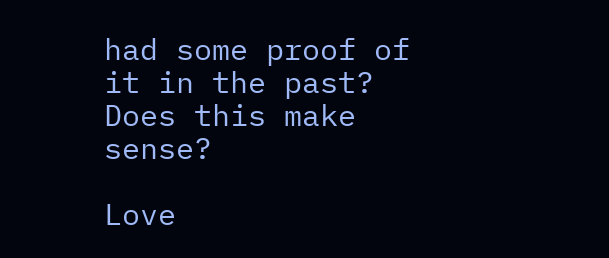had some proof of it in the past?
Does this make sense?

Love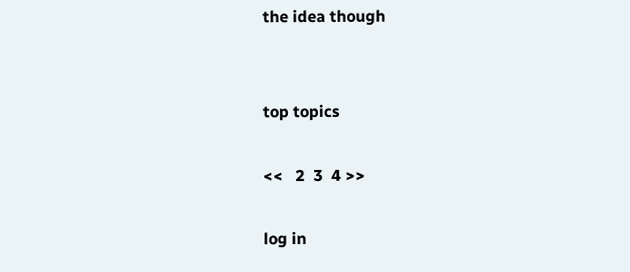the idea though


top topics

<<   2  3  4 >>

log in